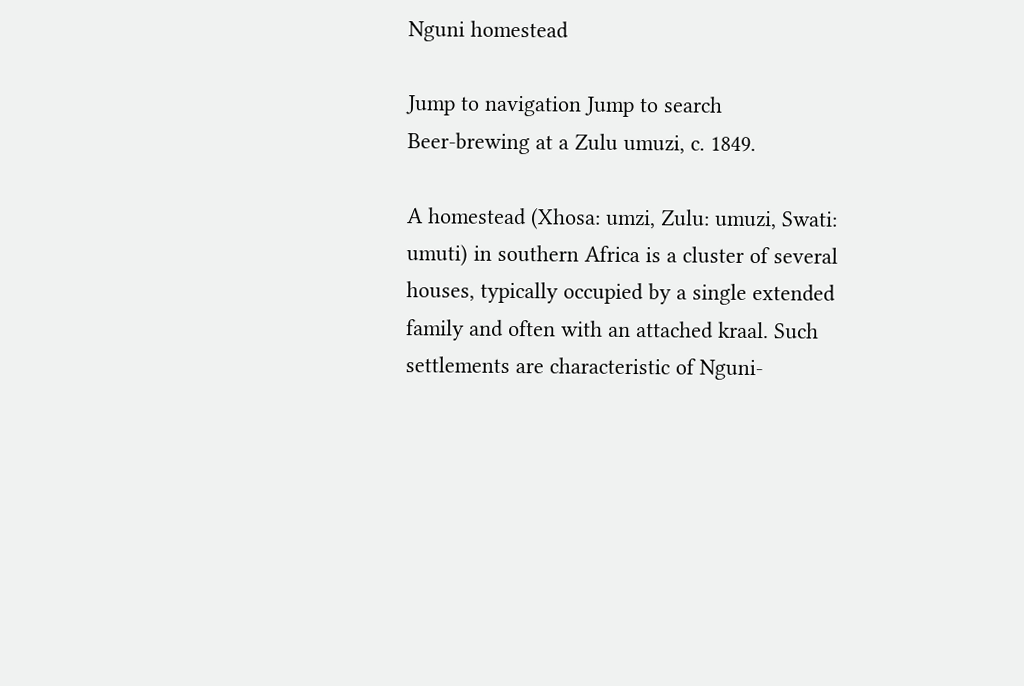Nguni homestead

Jump to navigation Jump to search
Beer-brewing at a Zulu umuzi, c. 1849.

A homestead (Xhosa: umzi, Zulu: umuzi, Swati: umuti) in southern Africa is a cluster of several houses, typically occupied by a single extended family and often with an attached kraal. Such settlements are characteristic of Nguni-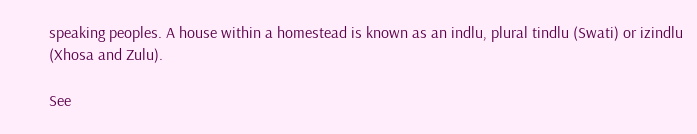speaking peoples. A house within a homestead is known as an indlu, plural tindlu (Swati) or izindlu (Xhosa and Zulu).

See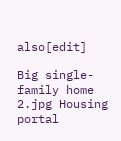also[edit]

Big single-family home 2.jpg Housing portal